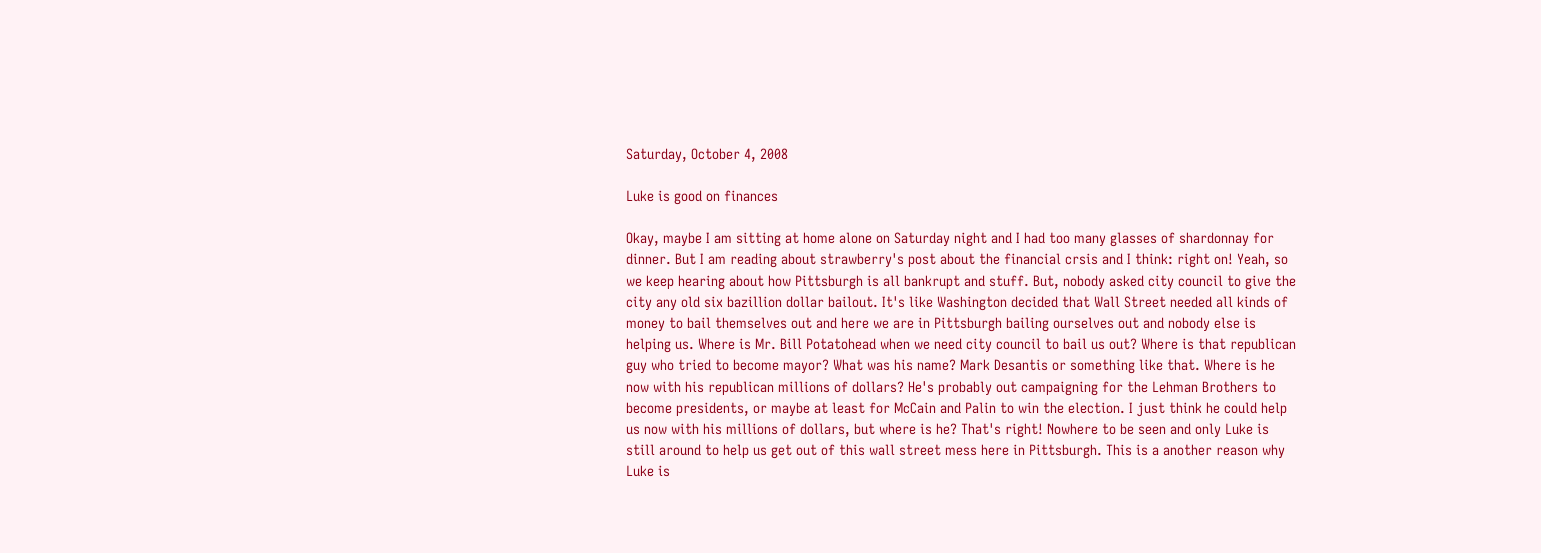Saturday, October 4, 2008

Luke is good on finances

Okay, maybe I am sitting at home alone on Saturday night and I had too many glasses of shardonnay for dinner. But I am reading about strawberry's post about the financial crsis and I think: right on! Yeah, so we keep hearing about how Pittsburgh is all bankrupt and stuff. But, nobody asked city council to give the city any old six bazillion dollar bailout. It's like Washington decided that Wall Street needed all kinds of money to bail themselves out and here we are in Pittsburgh bailing ourselves out and nobody else is helping us. Where is Mr. Bill Potatohead when we need city council to bail us out? Where is that republican guy who tried to become mayor? What was his name? Mark Desantis or something like that. Where is he now with his republican millions of dollars? He's probably out campaigning for the Lehman Brothers to become presidents, or maybe at least for McCain and Palin to win the election. I just think he could help us now with his millions of dollars, but where is he? That's right! Nowhere to be seen and only Luke is still around to help us get out of this wall street mess here in Pittsburgh. This is a another reason why Luke is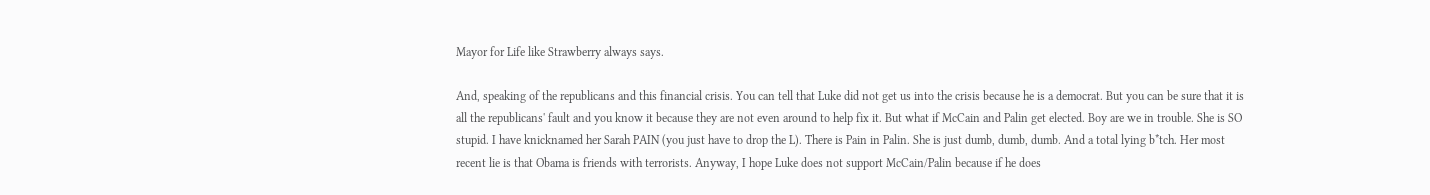Mayor for Life like Strawberry always says.

And, speaking of the republicans and this financial crisis. You can tell that Luke did not get us into the crisis because he is a democrat. But you can be sure that it is all the republicans' fault and you know it because they are not even around to help fix it. But what if McCain and Palin get elected. Boy are we in trouble. She is SO stupid. I have knicknamed her Sarah PAIN (you just have to drop the L). There is Pain in Palin. She is just dumb, dumb, dumb. And a total lying b*tch. Her most recent lie is that Obama is friends with terrorists. Anyway, I hope Luke does not support McCain/Palin because if he does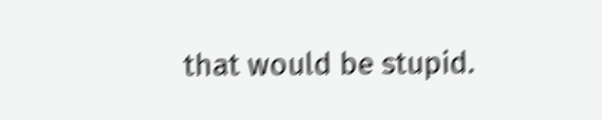that would be stupid.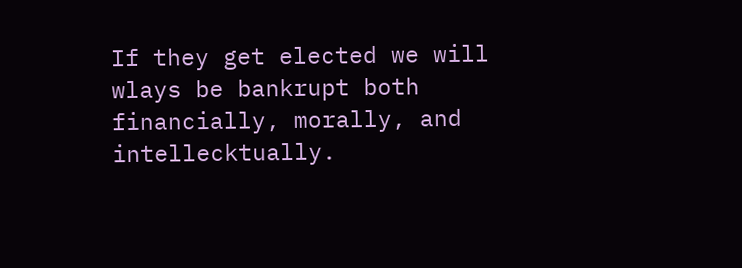If they get elected we will wlays be bankrupt both financially, morally, and intellecktually.